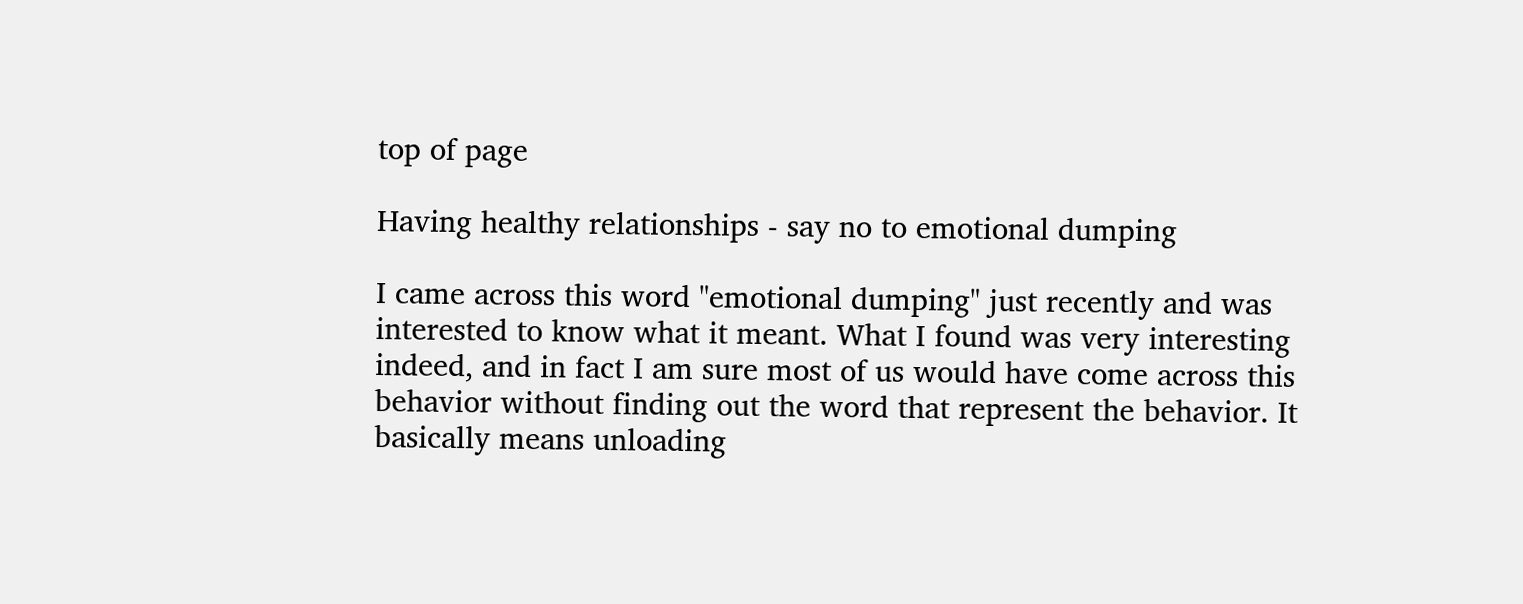top of page

Having healthy relationships - say no to emotional dumping

I came across this word "emotional dumping" just recently and was interested to know what it meant. What I found was very interesting indeed, and in fact I am sure most of us would have come across this behavior without finding out the word that represent the behavior. It basically means unloading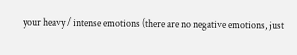your heavy / intense emotions (there are no negative emotions, just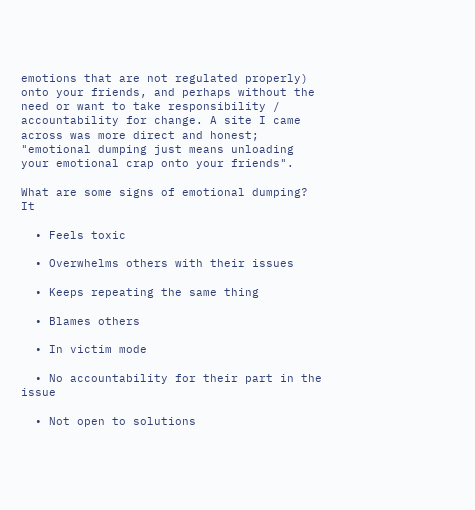emotions that are not regulated properly) onto your friends, and perhaps without the need or want to take responsibility / accountability for change. A site I came across was more direct and honest; "emotional dumping just means unloading your emotional crap onto your friends".

What are some signs of emotional dumping? It

  • Feels toxic

  • Overwhelms others with their issues

  • Keeps repeating the same thing

  • Blames others

  • In victim mode

  • No accountability for their part in the issue

  • Not open to solutions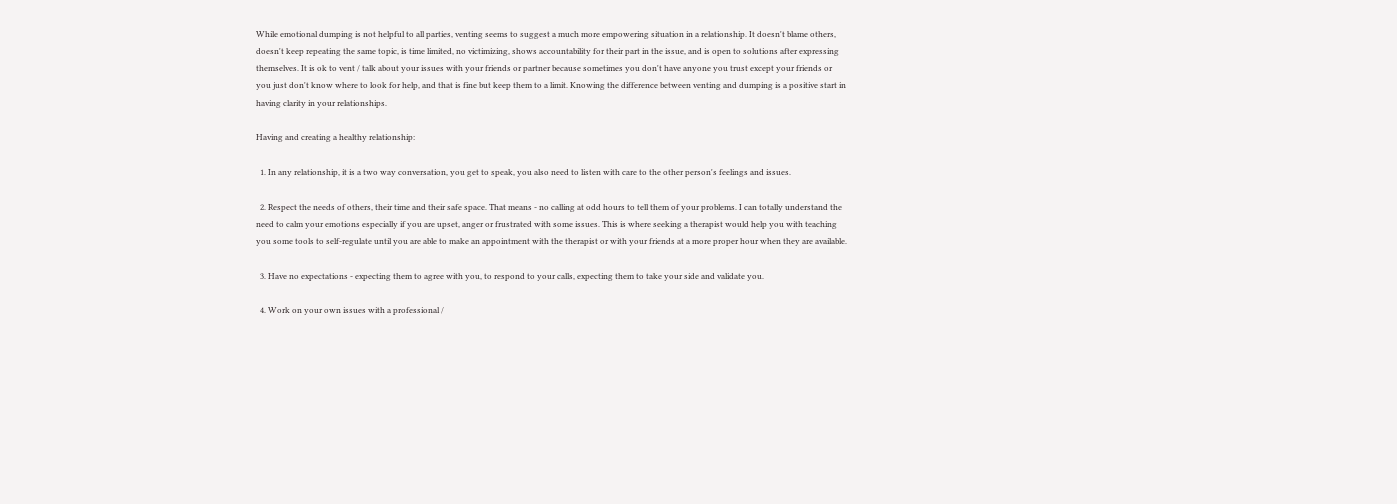While emotional dumping is not helpful to all parties, venting seems to suggest a much more empowering situation in a relationship. It doesn't blame others, doesn't keep repeating the same topic, is time limited, no victimizing, shows accountability for their part in the issue, and is open to solutions after expressing themselves. It is ok to vent / talk about your issues with your friends or partner because sometimes you don't have anyone you trust except your friends or you just don't know where to look for help, and that is fine but keep them to a limit. Knowing the difference between venting and dumping is a positive start in having clarity in your relationships.

Having and creating a healthy relationship:

  1. In any relationship, it is a two way conversation, you get to speak, you also need to listen with care to the other person's feelings and issues.

  2. Respect the needs of others, their time and their safe space. That means - no calling at odd hours to tell them of your problems. I can totally understand the need to calm your emotions especially if you are upset, anger or frustrated with some issues. This is where seeking a therapist would help you with teaching you some tools to self-regulate until you are able to make an appointment with the therapist or with your friends at a more proper hour when they are available.

  3. Have no expectations - expecting them to agree with you, to respond to your calls, expecting them to take your side and validate you.

  4. Work on your own issues with a professional /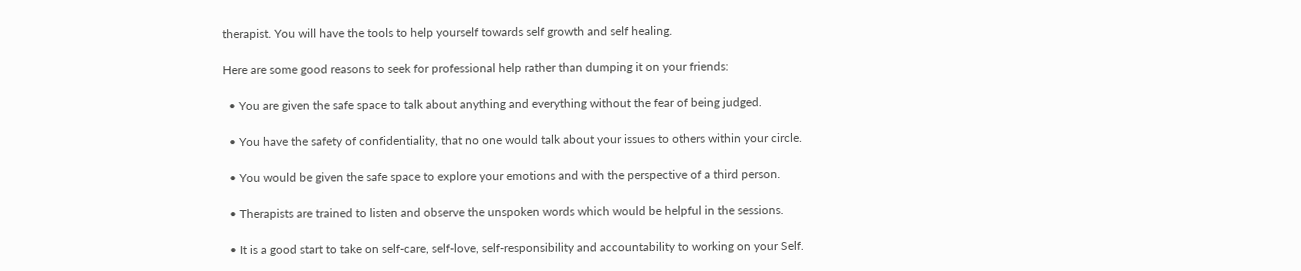therapist. You will have the tools to help yourself towards self growth and self healing.

Here are some good reasons to seek for professional help rather than dumping it on your friends:

  • You are given the safe space to talk about anything and everything without the fear of being judged.

  • You have the safety of confidentiality, that no one would talk about your issues to others within your circle.

  • You would be given the safe space to explore your emotions and with the perspective of a third person.

  • Therapists are trained to listen and observe the unspoken words which would be helpful in the sessions.

  • It is a good start to take on self-care, self-love, self-responsibility and accountability to working on your Self.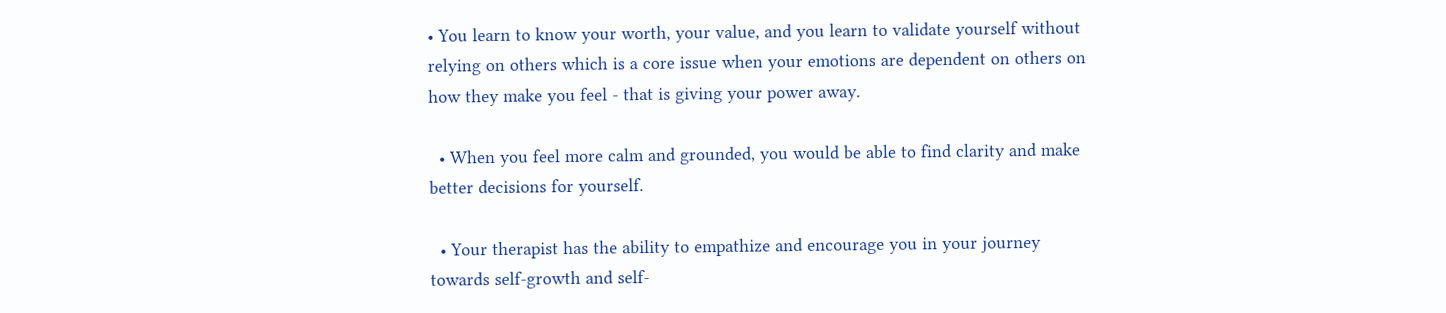• You learn to know your worth, your value, and you learn to validate yourself without relying on others which is a core issue when your emotions are dependent on others on how they make you feel - that is giving your power away.

  • When you feel more calm and grounded, you would be able to find clarity and make better decisions for yourself.

  • Your therapist has the ability to empathize and encourage you in your journey towards self-growth and self-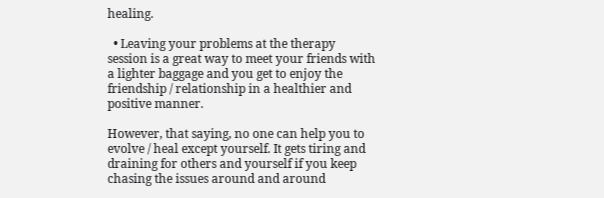healing.

  • Leaving your problems at the therapy session is a great way to meet your friends with a lighter baggage and you get to enjoy the friendship / relationship in a healthier and positive manner.

However, that saying, no one can help you to evolve / heal except yourself. It gets tiring and draining for others and yourself if you keep chasing the issues around and around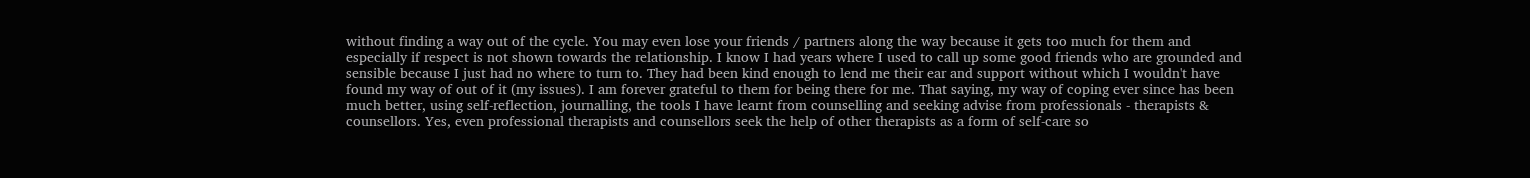without finding a way out of the cycle. You may even lose your friends / partners along the way because it gets too much for them and especially if respect is not shown towards the relationship. I know I had years where I used to call up some good friends who are grounded and sensible because I just had no where to turn to. They had been kind enough to lend me their ear and support without which I wouldn't have found my way of out of it (my issues). I am forever grateful to them for being there for me. That saying, my way of coping ever since has been much better, using self-reflection, journalling, the tools I have learnt from counselling and seeking advise from professionals - therapists & counsellors. Yes, even professional therapists and counsellors seek the help of other therapists as a form of self-care so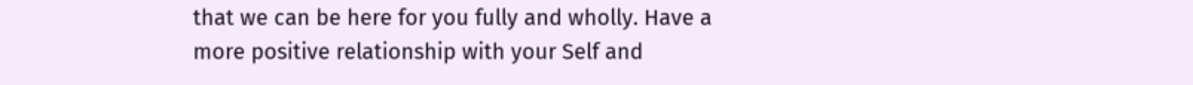that we can be here for you fully and wholly. Have a more positive relationship with your Self and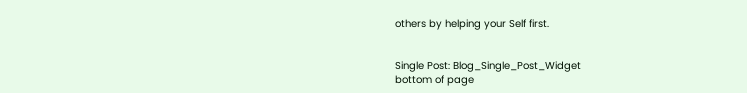others by helping your Self first.


Single Post: Blog_Single_Post_Widget
bottom of page